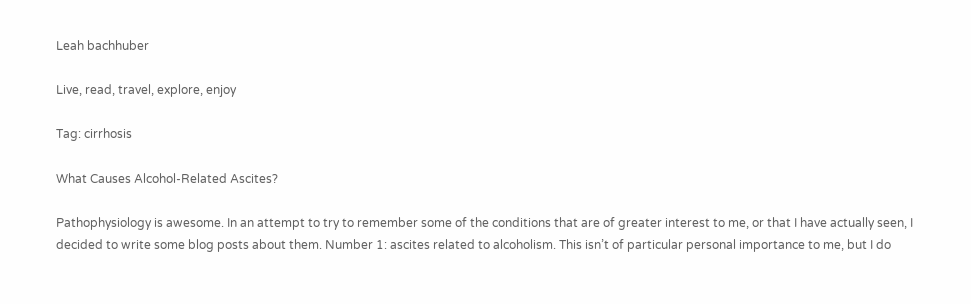Leah bachhuber

Live, read, travel, explore, enjoy

Tag: cirrhosis

What Causes Alcohol-Related Ascites?

Pathophysiology is awesome. In an attempt to try to remember some of the conditions that are of greater interest to me, or that I have actually seen, I decided to write some blog posts about them. Number 1: ascites related to alcoholism. This isn’t of particular personal importance to me, but I do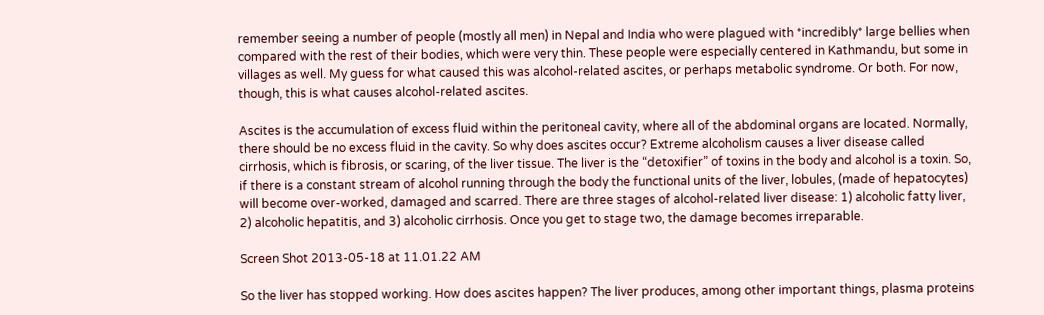remember seeing a number of people (mostly all men) in Nepal and India who were plagued with *incredibly* large bellies when compared with the rest of their bodies, which were very thin. These people were especially centered in Kathmandu, but some in villages as well. My guess for what caused this was alcohol-related ascites, or perhaps metabolic syndrome. Or both. For now, though, this is what causes alcohol-related ascites.

Ascites is the accumulation of excess fluid within the peritoneal cavity, where all of the abdominal organs are located. Normally, there should be no excess fluid in the cavity. So why does ascites occur? Extreme alcoholism causes a liver disease called cirrhosis, which is fibrosis, or scaring, of the liver tissue. The liver is the “detoxifier” of toxins in the body and alcohol is a toxin. So, if there is a constant stream of alcohol running through the body the functional units of the liver, lobules, (made of hepatocytes) will become over-worked, damaged and scarred. There are three stages of alcohol-related liver disease: 1) alcoholic fatty liver, 2) alcoholic hepatitis, and 3) alcoholic cirrhosis. Once you get to stage two, the damage becomes irreparable.

Screen Shot 2013-05-18 at 11.01.22 AM

So the liver has stopped working. How does ascites happen? The liver produces, among other important things, plasma proteins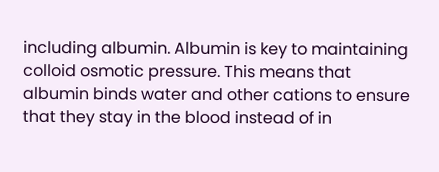including albumin. Albumin is key to maintaining colloid osmotic pressure. This means that albumin binds water and other cations to ensure that they stay in the blood instead of in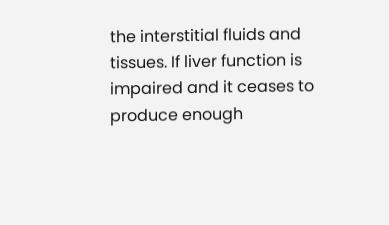the interstitial fluids and tissues. If liver function is impaired and it ceases to produce enough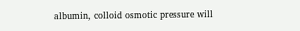albumin, colloid osmotic pressure will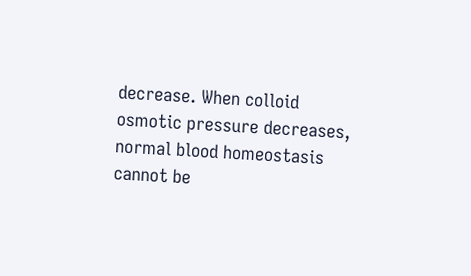decrease. When colloid osmotic pressure decreases, normal blood homeostasis cannot be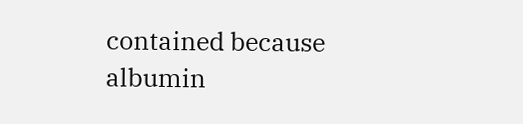contained because albumin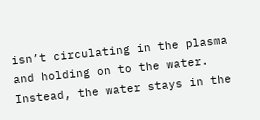isn’t circulating in the plasma and holding on to the water. Instead, the water stays in the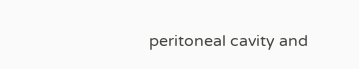peritoneal cavity and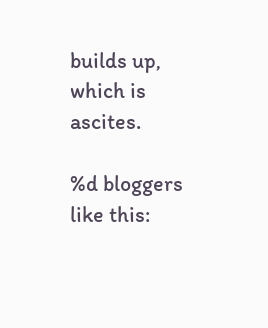builds up, which is ascites.

%d bloggers like this: